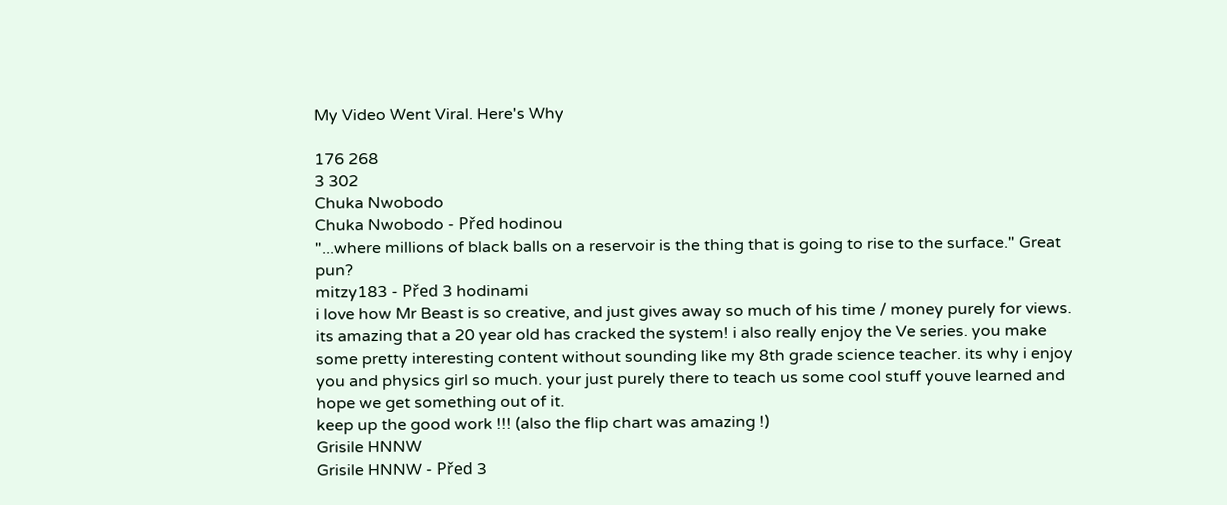My Video Went Viral. Here's Why

176 268
3 302
Chuka Nwobodo
Chuka Nwobodo - Před hodinou
"...where millions of black balls on a reservoir is the thing that is going to rise to the surface." Great pun?
mitzy183 - Před 3 hodinami
i love how Mr Beast is so creative, and just gives away so much of his time / money purely for views. its amazing that a 20 year old has cracked the system! i also really enjoy the Ve series. you make some pretty interesting content without sounding like my 8th grade science teacher. its why i enjoy you and physics girl so much. your just purely there to teach us some cool stuff youve learned and hope we get something out of it.
keep up the good work !!! (also the flip chart was amazing !)
Grisile HNNW
Grisile HNNW - Před 3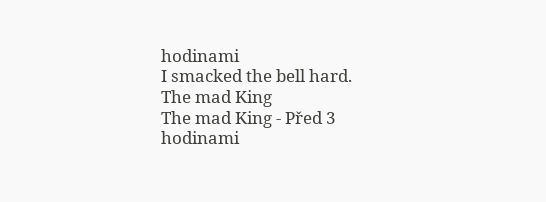hodinami
I smacked the bell hard.
The mad King
The mad King - Před 3 hodinami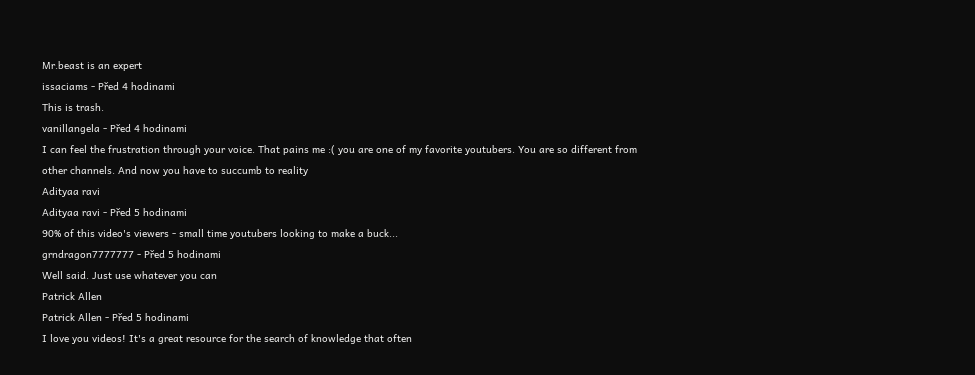Mr.beast is an expert
issaciams - Před 4 hodinami
This is trash.
vanillangela - Před 4 hodinami
I can feel the frustration through your voice. That pains me :( you are one of my favorite youtubers. You are so different from other channels. And now you have to succumb to reality
Adityaa ravi
Adityaa ravi - Před 5 hodinami
90% of this video's viewers - small time youtubers looking to make a buck...
grndragon7777777 - Před 5 hodinami
Well said. Just use whatever you can
Patrick Allen
Patrick Allen - Před 5 hodinami
I love you videos! It's a great resource for the search of knowledge that often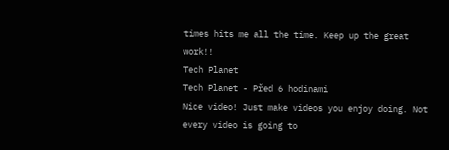times hits me all the time. Keep up the great work!!
Tech Planet
Tech Planet - Před 6 hodinami
Nice video! Just make videos you enjoy doing. Not every video is going to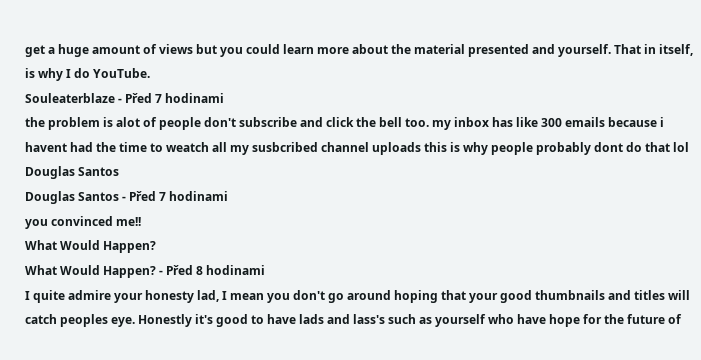get a huge amount of views but you could learn more about the material presented and yourself. That in itself, is why I do YouTube.
Souleaterblaze - Před 7 hodinami
the problem is alot of people don't subscribe and click the bell too. my inbox has like 300 emails because i havent had the time to weatch all my susbcribed channel uploads this is why people probably dont do that lol
Douglas Santos
Douglas Santos - Před 7 hodinami
you convinced me!!
What Would Happen?
What Would Happen? - Před 8 hodinami
I quite admire your honesty lad, I mean you don't go around hoping that your good thumbnails and titles will catch peoples eye. Honestly it's good to have lads and lass's such as yourself who have hope for the future of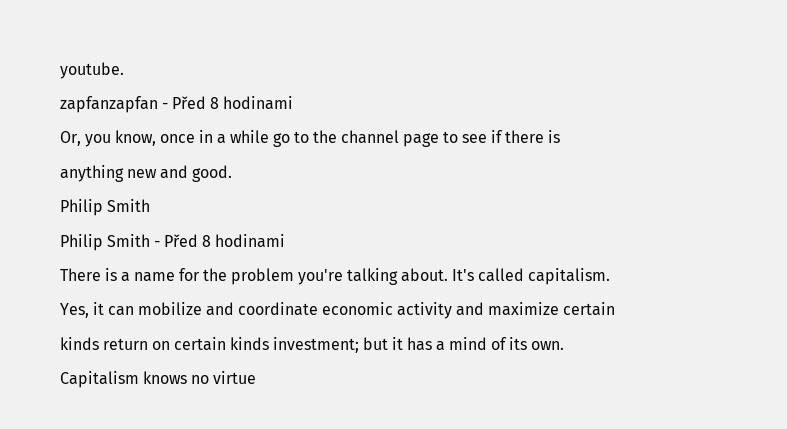youtube.
zapfanzapfan - Před 8 hodinami
Or, you know, once in a while go to the channel page to see if there is anything new and good.
Philip Smith
Philip Smith - Před 8 hodinami
There is a name for the problem you're talking about. It's called capitalism. Yes, it can mobilize and coordinate economic activity and maximize certain kinds return on certain kinds investment; but it has a mind of its own. Capitalism knows no virtue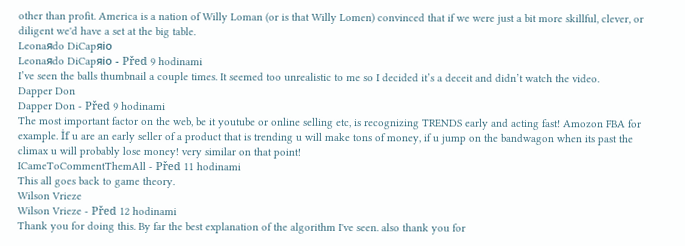other than profit. America is a nation of Willy Loman (or is that Willy Lomen) convinced that if we were just a bit more skillful, clever, or diligent we'd have a set at the big table.
Leonaяdo DiCapяio
Leonaяdo DiCapяio - Před 9 hodinami
I’ve seen the balls thumbnail a couple times. It seemed too unrealistic to me so I decided it’s a deceit and didn’t watch the video.
Dapper Don
Dapper Don - Před 9 hodinami
The most important factor on the web, be it youtube or online selling etc, is recognizing TRENDS early and acting fast! Amozon FBA for example. İf u are an early seller of a product that is trending u will make tons of money, if u jump on the bandwagon when its past the climax u will probably lose money! very similar on that point!
ICameToCommentThemAll - Před 11 hodinami
This all goes back to game theory.
Wilson Vrieze
Wilson Vrieze - Před 12 hodinami
Thank you for doing this. By far the best explanation of the algorithm I've seen. also thank you for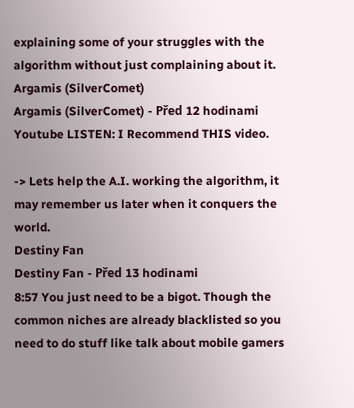explaining some of your struggles with the algorithm without just complaining about it.
Argamis (SilverComet)
Argamis (SilverComet) - Před 12 hodinami
Youtube LISTEN: I Recommend THIS video.

-> Lets help the A.I. working the algorithm, it may remember us later when it conquers the world.
Destiny Fan
Destiny Fan - Před 13 hodinami
8:57 You just need to be a bigot. Though the common niches are already blacklisted so you need to do stuff like talk about mobile gamers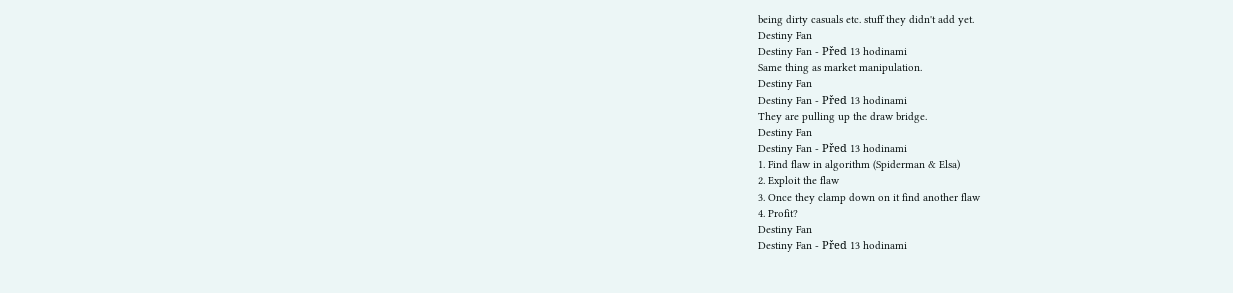being dirty casuals etc. stuff they didn't add yet.
Destiny Fan
Destiny Fan - Před 13 hodinami
Same thing as market manipulation.
Destiny Fan
Destiny Fan - Před 13 hodinami
They are pulling up the draw bridge.
Destiny Fan
Destiny Fan - Před 13 hodinami
1. Find flaw in algorithm (Spiderman & Elsa)
2. Exploit the flaw
3. Once they clamp down on it find another flaw
4. Profit?
Destiny Fan
Destiny Fan - Před 13 hodinami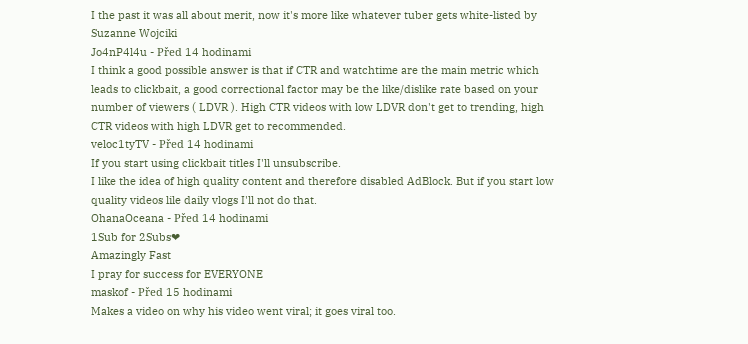I the past it was all about merit, now it's more like whatever tuber gets white-listed by Suzanne Wojciki
Jo4nP4l4u - Před 14 hodinami
I think a good possible answer is that if CTR and watchtime are the main metric which leads to clickbait, a good correctional factor may be the like/dislike rate based on your number of viewers ( LDVR ). High CTR videos with low LDVR don't get to trending, high CTR videos with high LDVR get to recommended.
veloc1tyTV - Před 14 hodinami
If you start using clickbait titles I'll unsubscribe.
I like the idea of high quality content and therefore disabled AdBlock. But if you start low quality videos lile daily vlogs I'll not do that.
OhanaOceana - Před 14 hodinami
1Sub for 2Subs❤
Amazingly Fast
I pray for success for EVERYONE
maskof - Před 15 hodinami
Makes a video on why his video went viral; it goes viral too.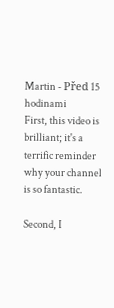Martin - Před 15 hodinami
First, this video is brilliant; it's a terrific reminder why your channel is so fantastic.

Second, I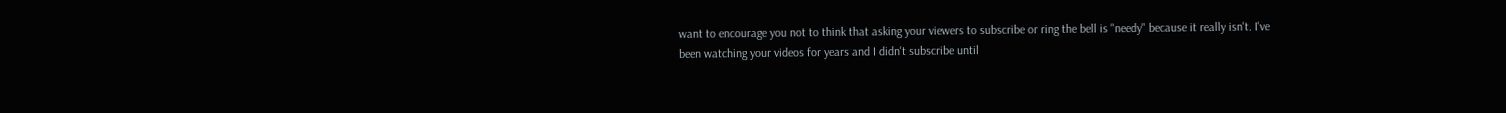want to encourage you not to think that asking your viewers to subscribe or ring the bell is "needy" because it really isn't. I've been watching your videos for years and I didn't subscribe until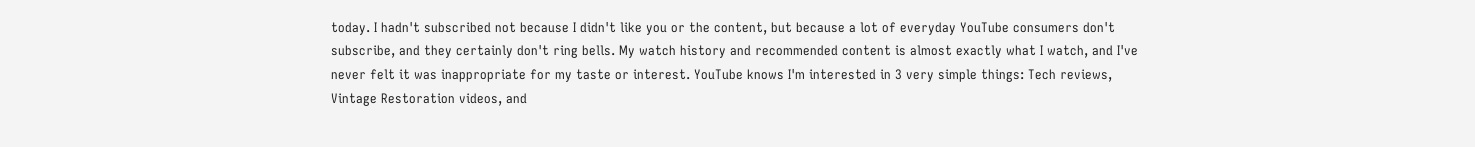today. I hadn't subscribed not because I didn't like you or the content, but because a lot of everyday YouTube consumers don't subscribe, and they certainly don't ring bells. My watch history and recommended content is almost exactly what I watch, and I've never felt it was inappropriate for my taste or interest. YouTube knows I'm interested in 3 very simple things: Tech reviews, Vintage Restoration videos, and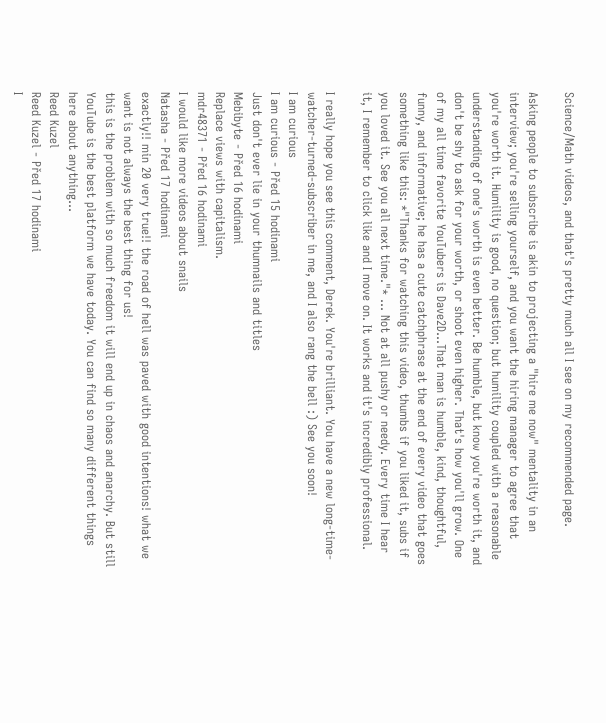Science/Math videos, and that's pretty much all I see on my recommended page.

Asking people to subscribe is akin to projecting a "hire me now" mentality in an interview; you're selling yourself, and you want the hiring manager to agree that you're worth it. Humility is good, no question; but humility coupled with a reasonable understanding of one's worth is even better. Be humble, but know you're worth it, and don't be shy to ask for your worth, or shoot even higher. That's how you'll grow. One of my all time favorite YouTubers is Dave2D...That man is humble, kind, thoughtful, funny, and informative; he has a cute catchphrase at the end of every video that goes something like this: *"Thanks for watching this video, thumbs if you liked it, subs if you loved it. See you all next time."* ... Not at all pushy or needy. Every time I hear it, I remember to click like and I move on. It works and it's incredibly professional.

I really hope you see this comment, Derek. You're brilliant. You have a new long-time-watcher-turned-subscriber in me, and I also rang the bell :) See you soon!
I am curious
I am curious - Před 15 hodinami
Just don't ever lie in your thumnails and titles
Mebibyte - Před 16 hodinami
Replace views with capitalism.
mdr48371 - Před 16 hodinami
I would like more videos about snails
Natasha - Před 17 hodinami
exactly!! min 20 very true!! the road of hell was paved with good intentions! what we want is not always the best thing for us!
this is the problem with so much freedom it will end up in chaos and anarchy. But still YouTube is the best platform we have today. You can find so many different things here about anything...
Reed Kuzel
Reed Kuzel - Před 17 hodinami
I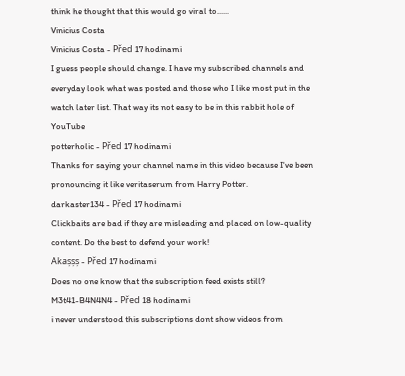think he thought that this would go viral to......
Vinicius Costa
Vinicius Costa - Před 17 hodinami
I guess people should change. I have my subscribed channels and everyday look what was posted and those who I like most put in the watch later list. That way its not easy to be in this rabbit hole of YouTube
potterholic - Před 17 hodinami
Thanks for saying your channel name in this video because I've been pronouncing it like veritaserum from Harry Potter.
darkaster134 - Před 17 hodinami
Clickbaits are bad if they are misleading and placed on low-quality content. Do the best to defend your work!
Akașșș - Před 17 hodinami
Does no one know that the subscription feed exists still?
M3t41-B4N4N4 - Před 18 hodinami
i never understood this subscriptions dont show videos from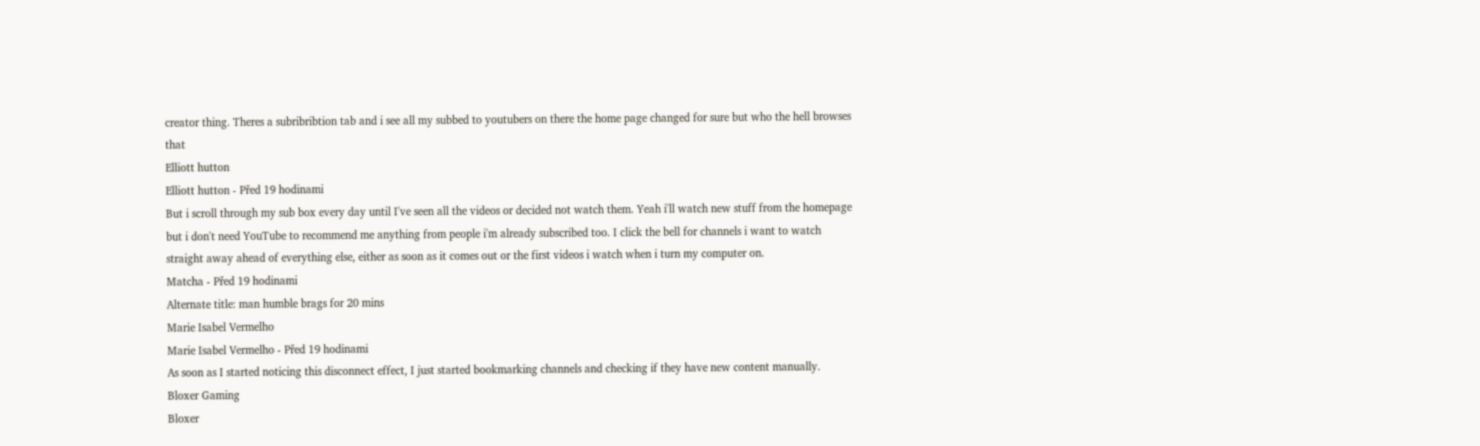creator thing. Theres a subribribtion tab and i see all my subbed to youtubers on there the home page changed for sure but who the hell browses that
Elliott hutton
Elliott hutton - Před 19 hodinami
But i scroll through my sub box every day until I've seen all the videos or decided not watch them. Yeah i'll watch new stuff from the homepage but i don't need YouTube to recommend me anything from people i'm already subscribed too. I click the bell for channels i want to watch straight away ahead of everything else, either as soon as it comes out or the first videos i watch when i turn my computer on.
Matcha - Před 19 hodinami
Alternate title: man humble brags for 20 mins
Marie Isabel Vermelho
Marie Isabel Vermelho - Před 19 hodinami
As soon as I started noticing this disconnect effect, I just started bookmarking channels and checking if they have new content manually.
Bloxer Gaming
Bloxer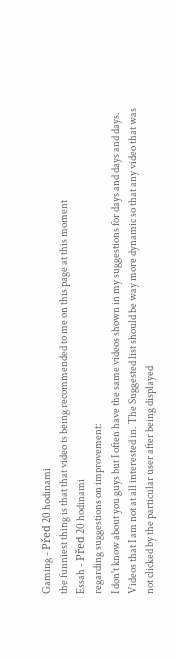Gaming - Před 20 hodinami
the funniest thing is that that video is being recommended to me on this page at this moment
Essah - Před 20 hodinami
regarding suggestions on improvement:
I don't know about you guys but I often have the same videos shown in my suggestions for days and days and days. Videos that I am not at all interested in. The Suggested list should be way more dynamic so that any video that was not clicked by the particular user after being displayed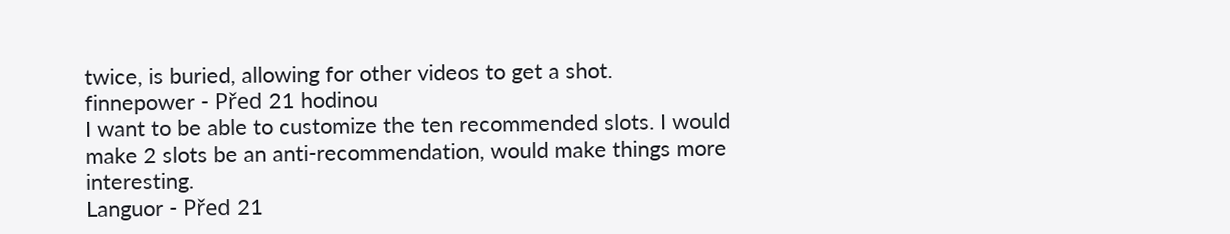twice, is buried, allowing for other videos to get a shot.
finnepower - Před 21 hodinou
I want to be able to customize the ten recommended slots. I would make 2 slots be an anti-recommendation, would make things more interesting.
Languor - Před 21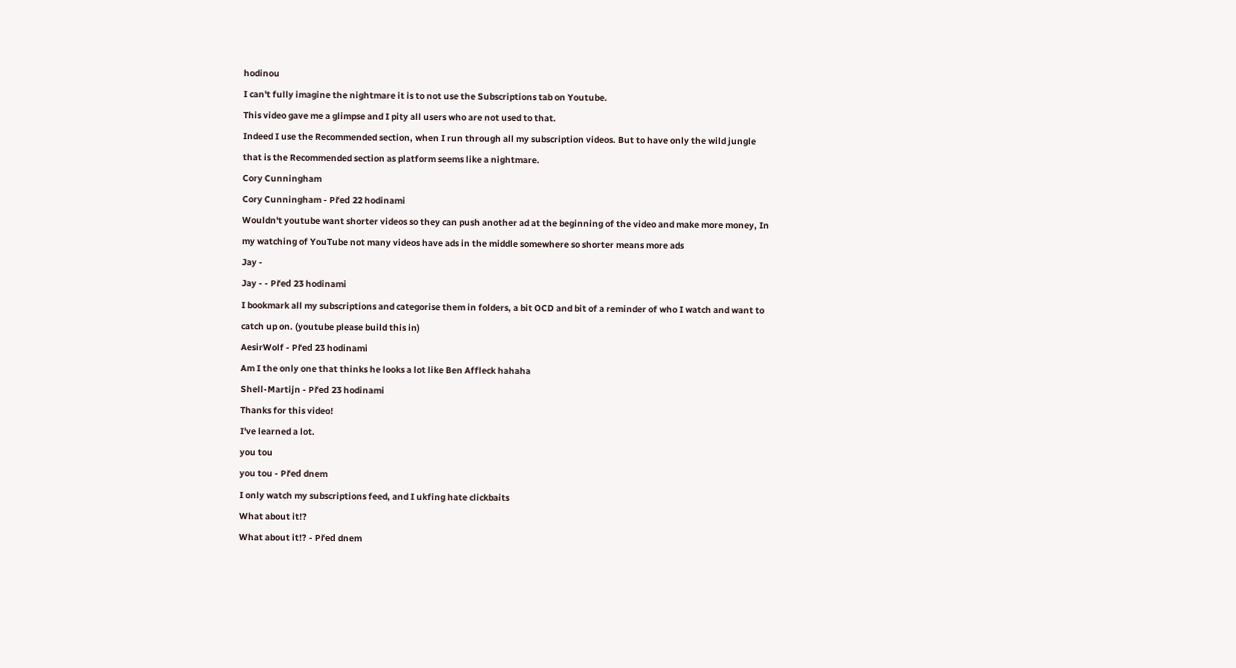hodinou
I can't fully imagine the nightmare it is to not use the Subscriptions tab on Youtube.
This video gave me a glimpse and I pity all users who are not used to that.
Indeed I use the Recommended section, when I run through all my subscription videos. But to have only the wild jungle that is the Recommended section as platform seems like a nightmare.
Cory Cunningham
Cory Cunningham - Před 22 hodinami
Wouldn't youtube want shorter videos so they can push another ad at the beginning of the video and make more money, In my watching of YouTube not many videos have ads in the middle somewhere so shorter means more ads
Jay -
Jay - - Před 23 hodinami
I bookmark all my subscriptions and categorise them in folders, a bit OCD and bit of a reminder of who I watch and want to catch up on. (youtube please build this in)
AesirWolf - Před 23 hodinami
Am I the only one that thinks he looks a lot like Ben Affleck hahaha
Shell-Martijn - Před 23 hodinami
Thanks for this video!
I've learned a lot.
you tou
you tou - Před dnem
I only watch my subscriptions feed, and I ukfing hate clickbaits
What about it!?
What about it!? - Před dnem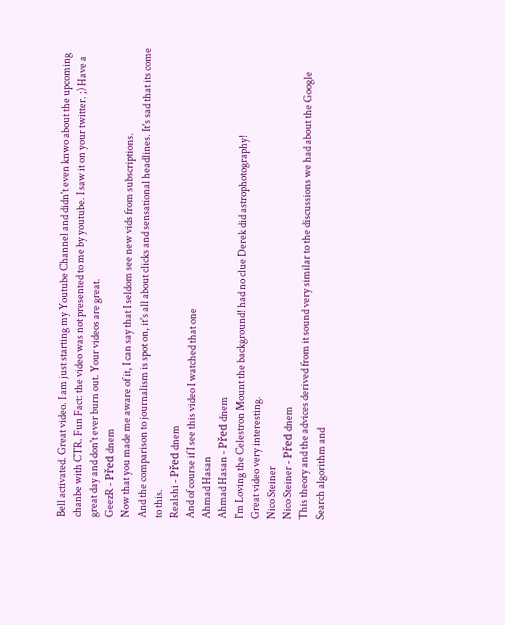Bell activated. Great video. I am just starting my Youtube Channel and didn't even knwo about the upcoming chanbe with CTR. Fun Fact: the video was not presented to me by youtube. I saw it on your twitter. ;) Have a great day and don't ever burn out. Your videos are great.
GeezR - Před dnem
Now that you made me aware of it, I can say that I seldom see new vids from subscriptions.
And the comparison to journalism is spot on, it's all about clicks and sensational headlines. It's sad that its come to this.
Realshi - Před dnem
And of course if I see this video I watched that one
Ahmad Hasan
Ahmad Hasan - Před dnem
I'm Loving the Celestron Mount the background! had no clue Derek did astrophotography!
Great video very interesting.
Nico Steiner
Nico Steiner - Před dnem
This theory and the advices derived from it sound very similar to the discussions we had about the Google Search algorithm and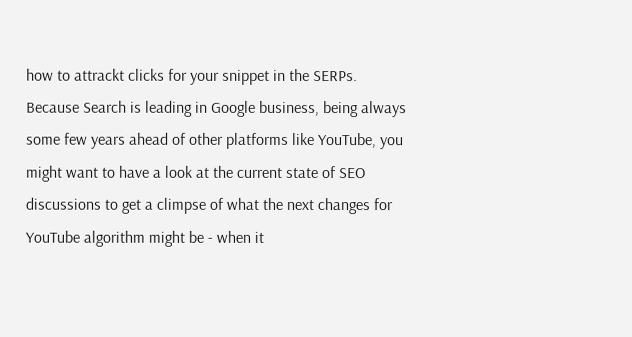how to attrackt clicks for your snippet in the SERPs. Because Search is leading in Google business, being always some few years ahead of other platforms like YouTube, you might want to have a look at the current state of SEO discussions to get a climpse of what the next changes for YouTube algorithm might be - when it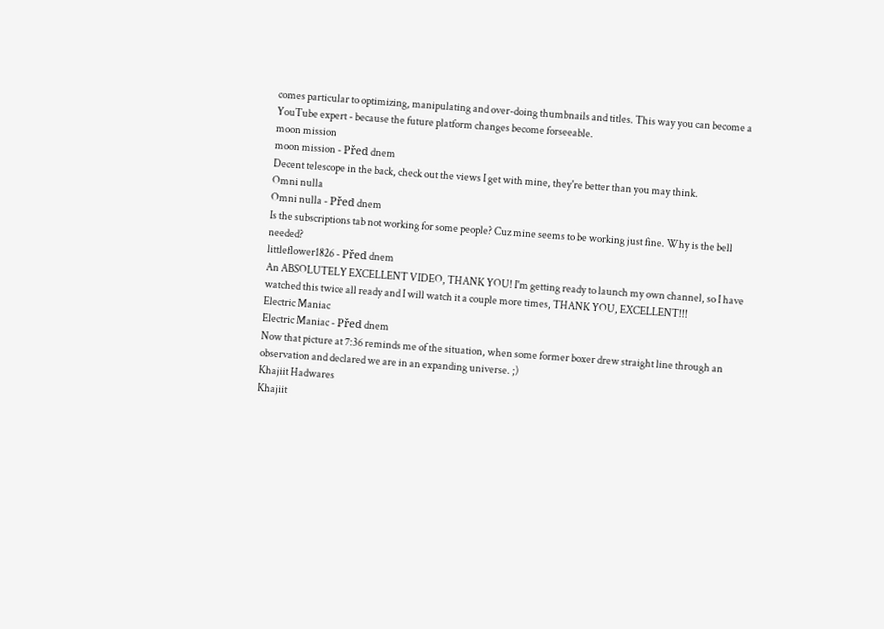comes particular to optimizing, manipulating and over-doing thumbnails and titles. This way you can become a YouTube expert - because the future platform changes become forseeable.
moon mission
moon mission - Před dnem
Decent telescope in the back, check out the views I get with mine, they're better than you may think.
Omni nulla
Omni nulla - Před dnem
Is the subscriptions tab not working for some people? Cuz mine seems to be working just fine. Why is the bell needed?
littleflower1826 - Před dnem
An ABSOLUTELY EXCELLENT VIDEO, THANK YOU! I'm getting ready to launch my own channel, so I have watched this twice all ready and I will watch it a couple more times, THANK YOU, EXCELLENT!!!
Electric Maniac
Electric Maniac - Před dnem
Now that picture at 7:36 reminds me of the situation, when some former boxer drew straight line through an observation and declared we are in an expanding universe. ;)
Khajiit Hadwares
Khajiit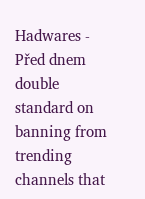Hadwares - Před dnem
double standard on banning from trending channels that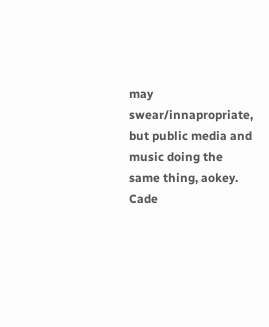may swear/innapropriate, but public media and music doing the same thing, aokey.
Cade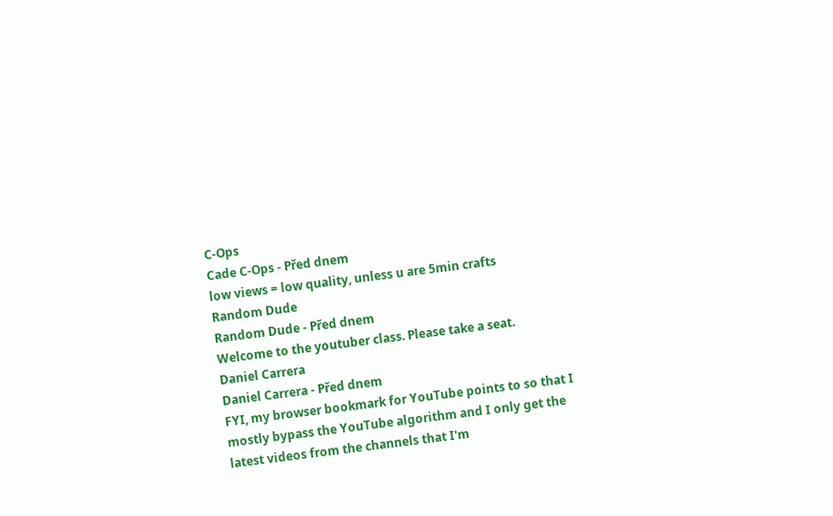C-Ops
Cade C-Ops - Před dnem
low views = low quality, unless u are 5min crafts
Random Dude
Random Dude - Před dnem
Welcome to the youtuber class. Please take a seat.
Daniel Carrera
Daniel Carrera - Před dnem
FYI, my browser bookmark for YouTube points to so that I mostly bypass the YouTube algorithm and I only get the latest videos from the channels that I'm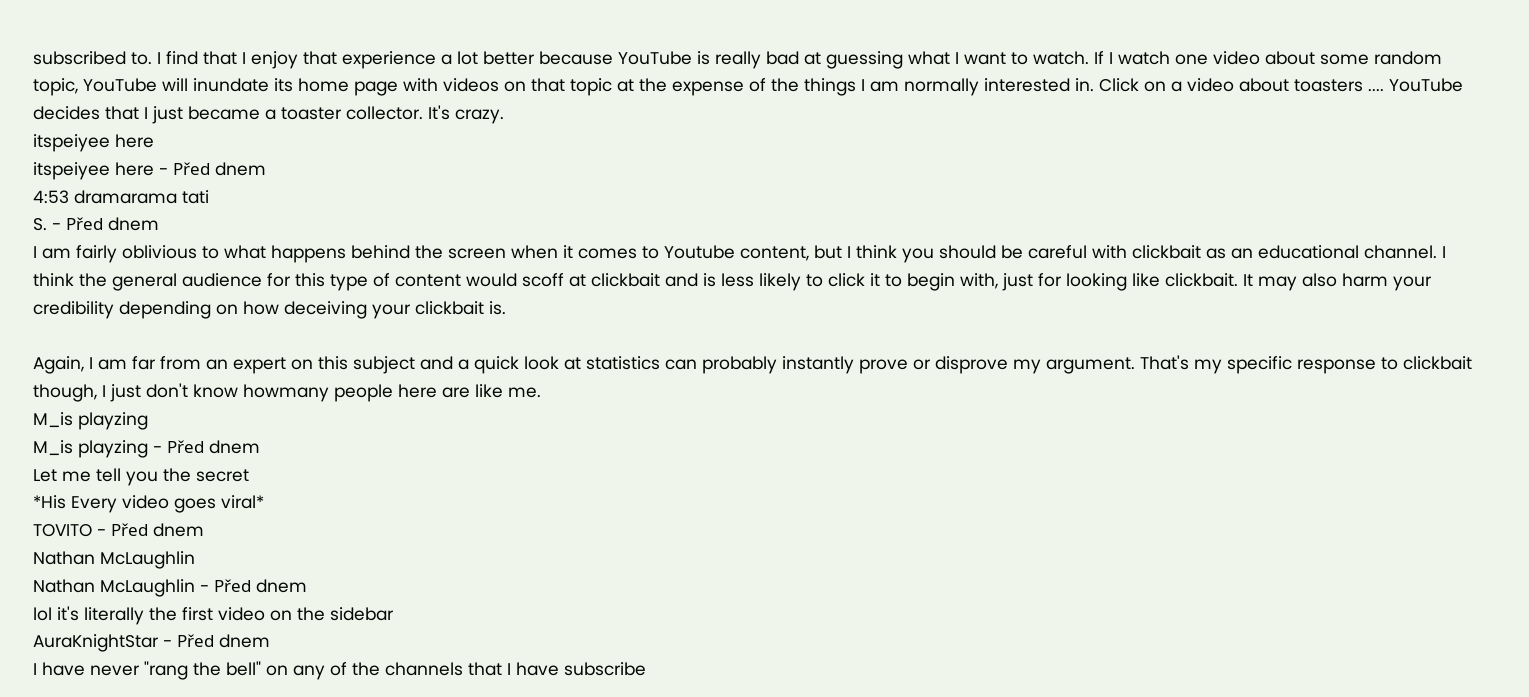subscribed to. I find that I enjoy that experience a lot better because YouTube is really bad at guessing what I want to watch. If I watch one video about some random topic, YouTube will inundate its home page with videos on that topic at the expense of the things I am normally interested in. Click on a video about toasters .... YouTube decides that I just became a toaster collector. It's crazy.
itspeiyee here
itspeiyee here - Před dnem
4:53 dramarama tati
S. - Před dnem
I am fairly oblivious to what happens behind the screen when it comes to Youtube content, but I think you should be careful with clickbait as an educational channel. I think the general audience for this type of content would scoff at clickbait and is less likely to click it to begin with, just for looking like clickbait. It may also harm your credibility depending on how deceiving your clickbait is.

Again, I am far from an expert on this subject and a quick look at statistics can probably instantly prove or disprove my argument. That's my specific response to clickbait though, I just don't know howmany people here are like me.
M_is playzing
M_is playzing - Před dnem
Let me tell you the secret
*His Every video goes viral*
TOVITO - Před dnem
Nathan McLaughlin
Nathan McLaughlin - Před dnem
lol it's literally the first video on the sidebar
AuraKnightStar - Před dnem
I have never "rang the bell" on any of the channels that I have subscribe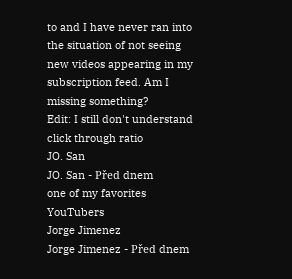to and I have never ran into the situation of not seeing new videos appearing in my subscription feed. Am I missing something?
Edit: I still don't understand click through ratio
JO. San
JO. San - Před dnem
one of my favorites YouTubers
Jorge Jimenez
Jorge Jimenez - Před dnem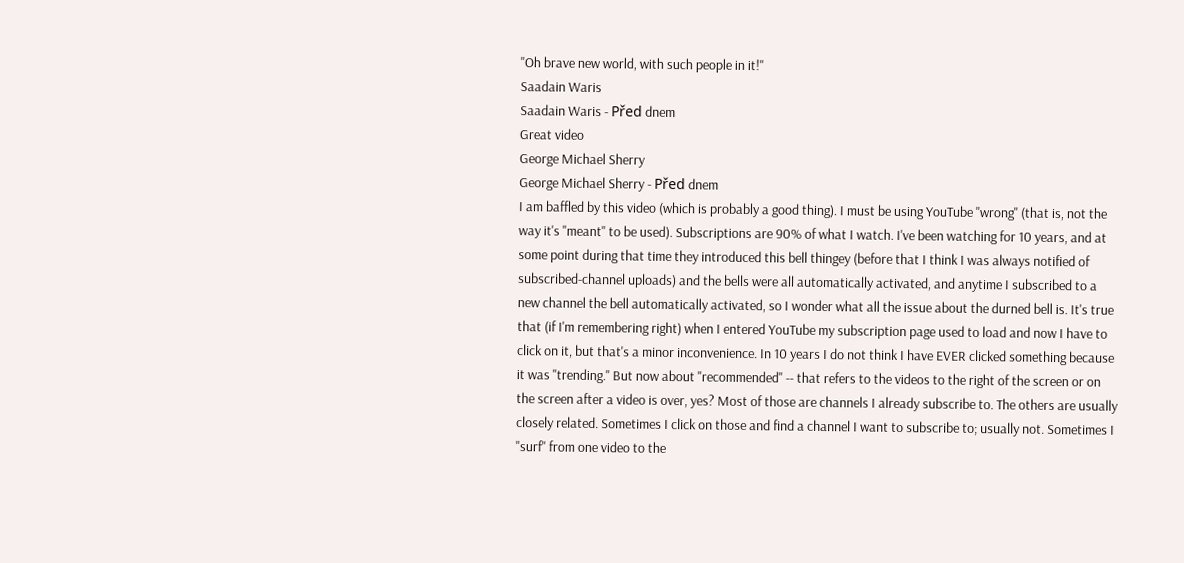"Oh brave new world, with such people in it!"
Saadain Waris
Saadain Waris - Před dnem
Great video
George Michael Sherry
George Michael Sherry - Před dnem
I am baffled by this video (which is probably a good thing). I must be using YouTube "wrong" (that is, not the way it's "meant" to be used). Subscriptions are 90% of what I watch. I've been watching for 10 years, and at some point during that time they introduced this bell thingey (before that I think I was always notified of subscribed-channel uploads) and the bells were all automatically activated, and anytime I subscribed to a new channel the bell automatically activated, so I wonder what all the issue about the durned bell is. It's true that (if I'm remembering right) when I entered YouTube my subscription page used to load and now I have to click on it, but that's a minor inconvenience. In 10 years I do not think I have EVER clicked something because it was "trending." But now about "recommended" -- that refers to the videos to the right of the screen or on the screen after a video is over, yes? Most of those are channels I already subscribe to. The others are usually closely related. Sometimes I click on those and find a channel I want to subscribe to; usually not. Sometimes I "surf" from one video to the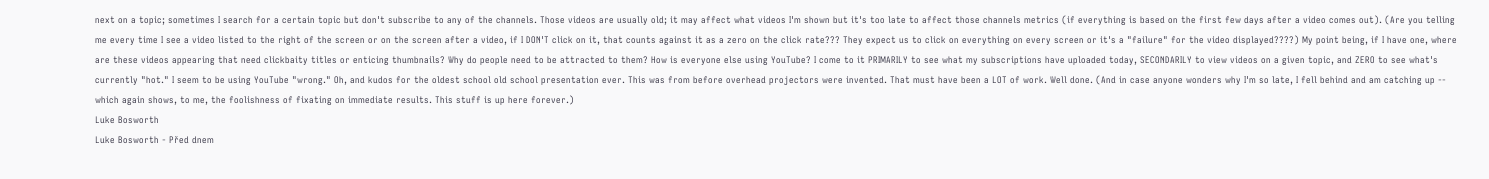next on a topic; sometimes I search for a certain topic but don't subscribe to any of the channels. Those videos are usually old; it may affect what videos I'm shown but it's too late to affect those channels metrics (if everything is based on the first few days after a video comes out). (Are you telling me every time I see a video listed to the right of the screen or on the screen after a video, if I DON'T click on it, that counts against it as a zero on the click rate??? They expect us to click on everything on every screen or it's a "failure" for the video displayed????) My point being, if I have one, where are these videos appearing that need clickbaity titles or enticing thumbnails? Why do people need to be attracted to them? How is everyone else using YouTube? I come to it PRIMARILY to see what my subscriptions have uploaded today, SECONDARILY to view videos on a given topic, and ZERO to see what's currently "hot." I seem to be using YouTube "wrong." Oh, and kudos for the oldest school old school presentation ever. This was from before overhead projectors were invented. That must have been a LOT of work. Well done. (And in case anyone wonders why I'm so late, I fell behind and am catching up -- which again shows, to me, the foolishness of fixating on immediate results. This stuff is up here forever.)
Luke Bosworth
Luke Bosworth - Před dnem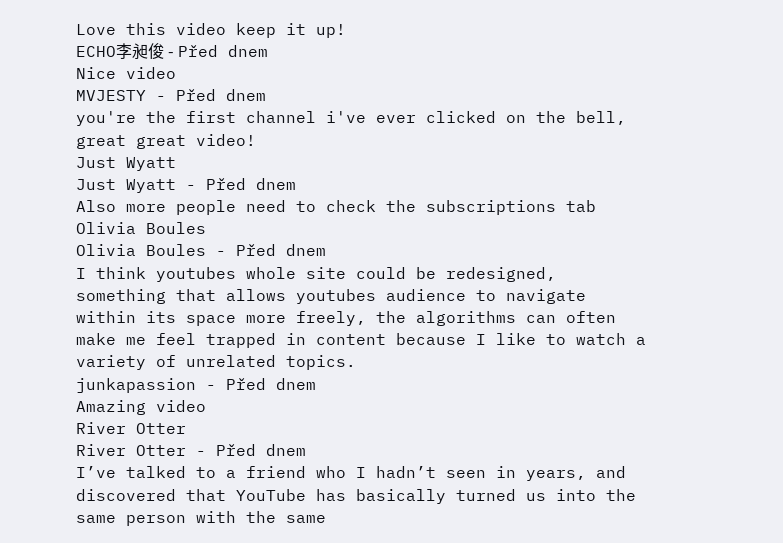Love this video keep it up!
ECHO李昶俊 - Před dnem
Nice video
MVJESTY - Před dnem
you're the first channel i've ever clicked on the bell, great great video!
Just Wyatt
Just Wyatt - Před dnem
Also more people need to check the subscriptions tab
Olivia Boules
Olivia Boules - Před dnem
I think youtubes whole site could be redesigned, something that allows youtubes audience to navigate within its space more freely, the algorithms can often make me feel trapped in content because I like to watch a variety of unrelated topics.
junkapassion - Před dnem
Amazing video
River Otter
River Otter - Před dnem
I’ve talked to a friend who I hadn’t seen in years, and discovered that YouTube has basically turned us into the same person with the same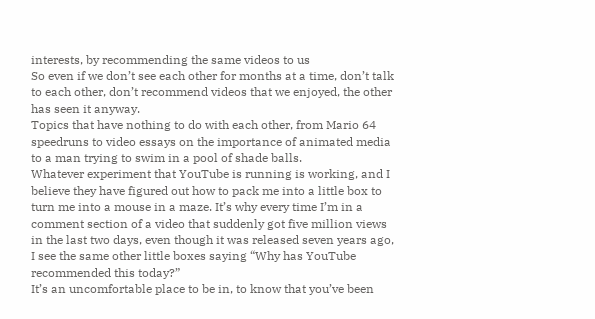interests, by recommending the same videos to us
So even if we don’t see each other for months at a time, don’t talk to each other, don’t recommend videos that we enjoyed, the other has seen it anyway.
Topics that have nothing to do with each other, from Mario 64 speedruns to video essays on the importance of animated media to a man trying to swim in a pool of shade balls.
Whatever experiment that YouTube is running is working, and I believe they have figured out how to pack me into a little box to turn me into a mouse in a maze. It’s why every time I’m in a comment section of a video that suddenly got five million views in the last two days, even though it was released seven years ago, I see the same other little boxes saying “Why has YouTube recommended this today?”
It’s an uncomfortable place to be in, to know that you’ve been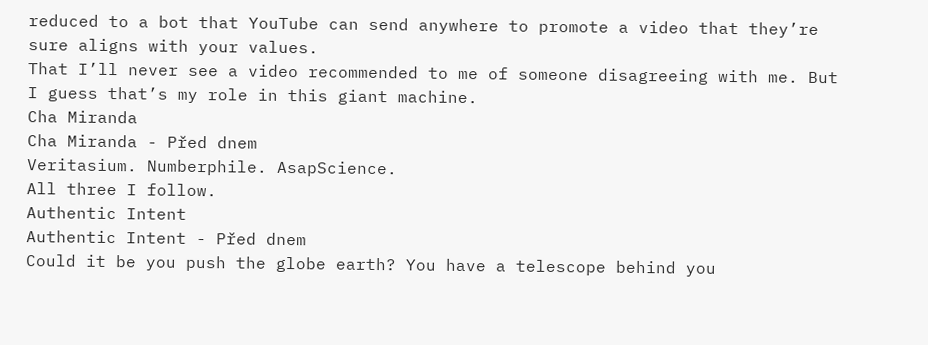reduced to a bot that YouTube can send anywhere to promote a video that they’re sure aligns with your values.
That I’ll never see a video recommended to me of someone disagreeing with me. But I guess that’s my role in this giant machine.
Cha Miranda
Cha Miranda - Před dnem
Veritasium. Numberphile. AsapScience.
All three I follow.
Authentic Intent
Authentic Intent - Před dnem
Could it be you push the globe earth? You have a telescope behind you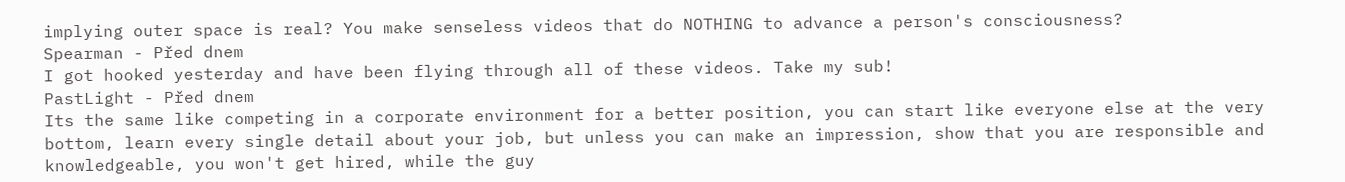implying outer space is real? You make senseless videos that do NOTHING to advance a person's consciousness?
Spearman - Před dnem
I got hooked yesterday and have been flying through all of these videos. Take my sub!
PastLight - Před dnem
Its the same like competing in a corporate environment for a better position, you can start like everyone else at the very bottom, learn every single detail about your job, but unless you can make an impression, show that you are responsible and knowledgeable, you won't get hired, while the guy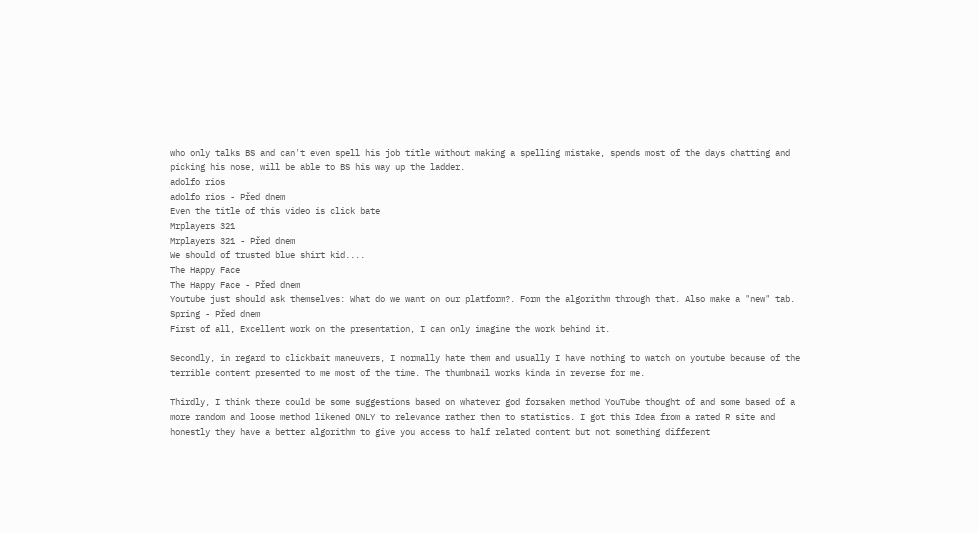who only talks BS and can't even spell his job title without making a spelling mistake, spends most of the days chatting and picking his nose, will be able to BS his way up the ladder.
adolfo rios
adolfo rios - Před dnem
Even the title of this video is click bate
Mrplayers 321
Mrplayers 321 - Před dnem
We should of trusted blue shirt kid....
The Happy Face
The Happy Face - Před dnem
Youtube just should ask themselves: What do we want on our platform?. Form the algorithm through that. Also make a "new" tab.
Spring - Před dnem
First of all, Excellent work on the presentation, I can only imagine the work behind it.

Secondly, in regard to clickbait maneuvers, I normally hate them and usually I have nothing to watch on youtube because of the terrible content presented to me most of the time. The thumbnail works kinda in reverse for me.

Thirdly, I think there could be some suggestions based on whatever god forsaken method YouTube thought of and some based of a more random and loose method likened ONLY to relevance rather then to statistics. I got this Idea from a rated R site and honestly they have a better algorithm to give you access to half related content but not something different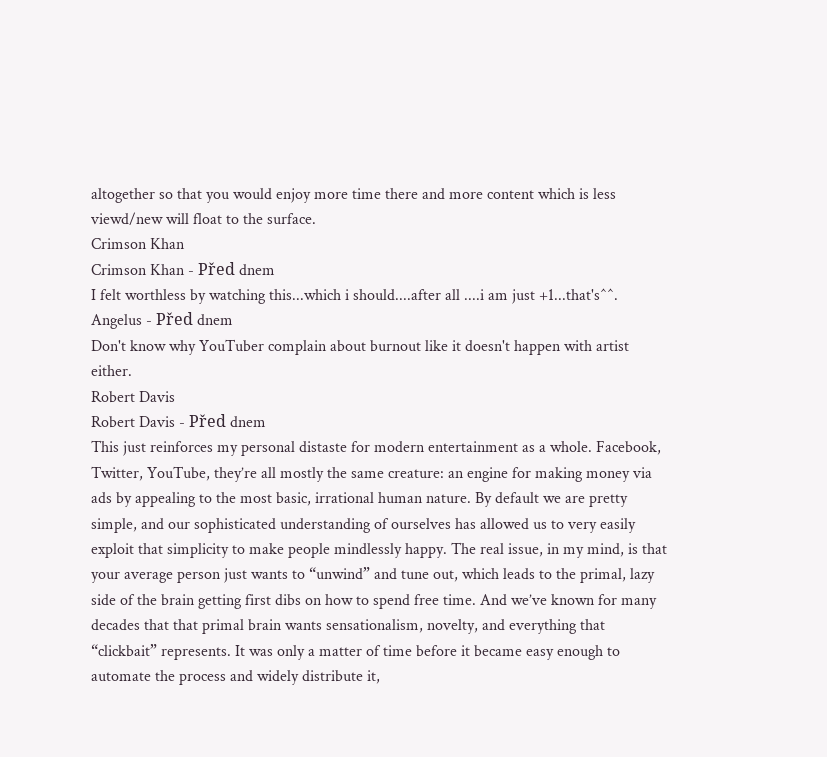altogether so that you would enjoy more time there and more content which is less viewd/new will float to the surface.
Crimson Khan
Crimson Khan - Před dnem
I felt worthless by watching this...which i should....after all ....i am just +1...that's^^.
Angelus - Před dnem
Don't know why YouTuber complain about burnout like it doesn't happen with artist either.
Robert Davis
Robert Davis - Před dnem
This just reinforces my personal distaste for modern entertainment as a whole. Facebook, Twitter, YouTube, they’re all mostly the same creature: an engine for making money via ads by appealing to the most basic, irrational human nature. By default we are pretty simple, and our sophisticated understanding of ourselves has allowed us to very easily exploit that simplicity to make people mindlessly happy. The real issue, in my mind, is that your average person just wants to “unwind” and tune out, which leads to the primal, lazy side of the brain getting first dibs on how to spend free time. And we’ve known for many decades that that primal brain wants sensationalism, novelty, and everything that “clickbait” represents. It was only a matter of time before it became easy enough to automate the process and widely distribute it,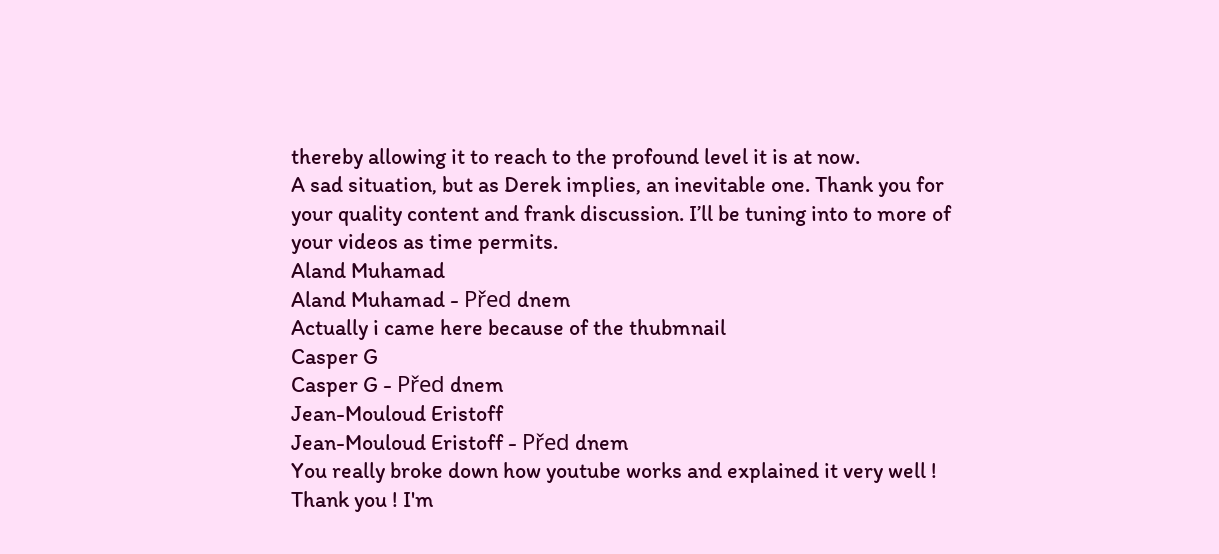thereby allowing it to reach to the profound level it is at now.
A sad situation, but as Derek implies, an inevitable one. Thank you for your quality content and frank discussion. I’ll be tuning into to more of your videos as time permits.
Aland Muhamad
Aland Muhamad - Před dnem
Actually i came here because of the thubmnail
Casper G
Casper G - Před dnem
Jean-Mouloud Eristoff
Jean-Mouloud Eristoff - Před dnem
You really broke down how youtube works and explained it very well !
Thank you ! I'm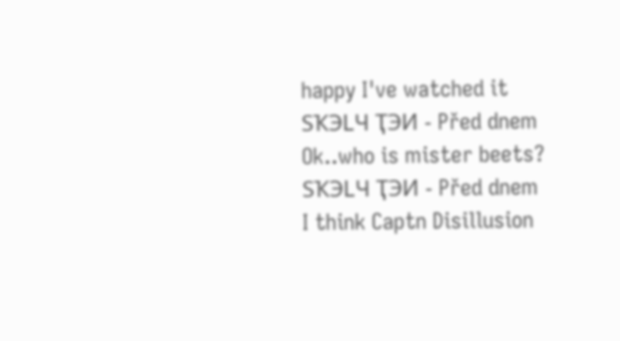happy I've watched it
SҠЭLЧ ҬЭИ - Před dnem
Ok..who is mister beets?
SҠЭLЧ ҬЭИ - Před dnem
I think Captn Disillusion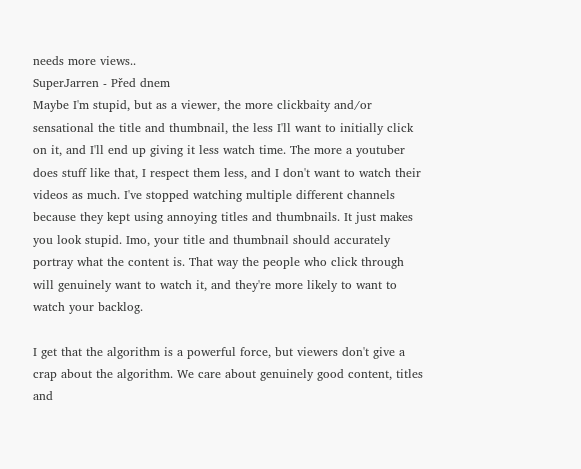needs more views..
SuperJarren - Před dnem
Maybe I'm stupid, but as a viewer, the more clickbaity and/or sensational the title and thumbnail, the less I'll want to initially click on it, and I'll end up giving it less watch time. The more a youtuber does stuff like that, I respect them less, and I don't want to watch their videos as much. I've stopped watching multiple different channels because they kept using annoying titles and thumbnails. It just makes you look stupid. Imo, your title and thumbnail should accurately portray what the content is. That way the people who click through will genuinely want to watch it, and they're more likely to want to watch your backlog.

I get that the algorithm is a powerful force, but viewers don't give a crap about the algorithm. We care about genuinely good content, titles and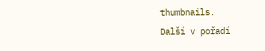thumbnails.
Další v pořadí